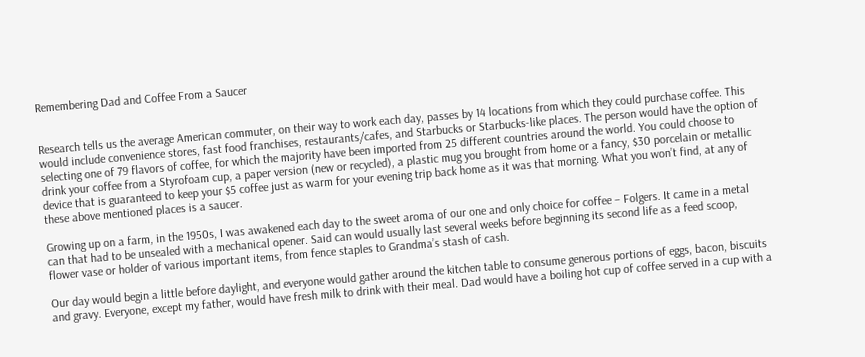Remembering Dad and Coffee From a Saucer


Research tells us the average American commuter, on their way to work each day, passes by 14 locations from which they could purchase coffee. This would include convenience stores, fast food franchises, restaurants/cafes, and Starbucks or Starbucks-like places. The person would have the option of selecting one of 79 flavors of coffee, for which the majority have been imported from 25 different countries around the world. You could choose to drink your coffee from a Styrofoam cup, a paper version (new or recycled), a plastic mug you brought from home or a fancy, $30 porcelain or metallic device that is guaranteed to keep your $5 coffee just as warm for your evening trip back home as it was that morning. What you won’t find, at any of these above mentioned places is a saucer.

Growing up on a farm, in the 1950s, I was awakened each day to the sweet aroma of our one and only choice for coffee – Folgers. It came in a metal can that had to be unsealed with a mechanical opener. Said can would usually last several weeks before beginning its second life as a feed scoop, flower vase or holder of various important items, from fence staples to Grandma’s stash of cash.

Our day would begin a little before daylight, and everyone would gather around the kitchen table to consume generous portions of eggs, bacon, biscuits and gravy. Everyone, except my father, would have fresh milk to drink with their meal. Dad would have a boiling hot cup of coffee served in a cup with a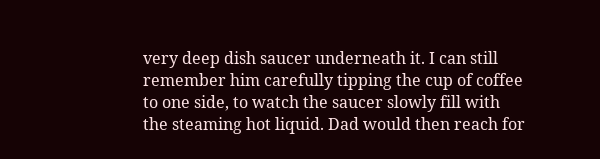very deep dish saucer underneath it. I can still remember him carefully tipping the cup of coffee to one side, to watch the saucer slowly fill with the steaming hot liquid. Dad would then reach for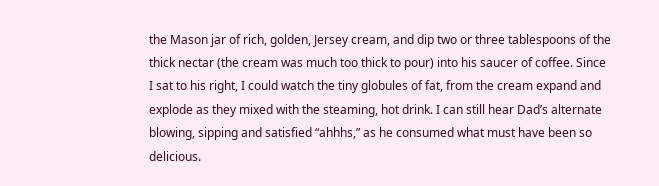the Mason jar of rich, golden, Jersey cream, and dip two or three tablespoons of the thick nectar (the cream was much too thick to pour) into his saucer of coffee. Since I sat to his right, I could watch the tiny globules of fat, from the cream expand and explode as they mixed with the steaming, hot drink. I can still hear Dad’s alternate blowing, sipping and satisfied “ahhhs,” as he consumed what must have been so delicious.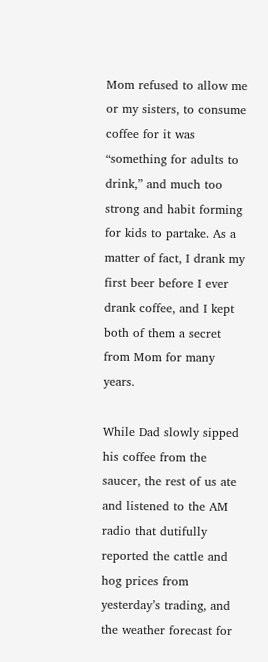Mom refused to allow me or my sisters, to consume coffee for it was “something for adults to drink,” and much too strong and habit forming for kids to partake. As a matter of fact, I drank my first beer before I ever drank coffee, and I kept both of them a secret from Mom for many years.

While Dad slowly sipped his coffee from the saucer, the rest of us ate and listened to the AM radio that dutifully reported the cattle and hog prices from yesterday’s trading, and the weather forecast for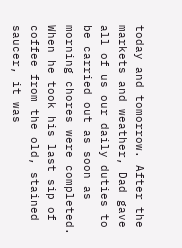today and tomorrow. After the markets and weather, Dad gave all of us our daily duties to be carried out as soon as morning chores were completed. When he took his last sip of coffee from the old, stained saucer, it was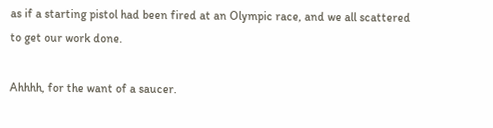as if a starting pistol had been fired at an Olympic race, and we all scattered to get our work done.

Ahhhh, for the want of a saucer.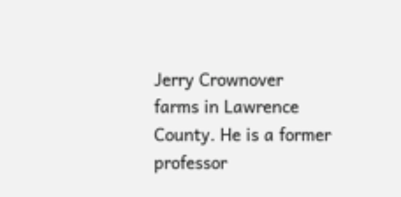Jerry Crownover farms in Lawrence County. He is a former professor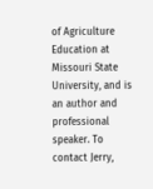of Agriculture Education at Missouri State University, and is an author and professional speaker. To contact Jerry,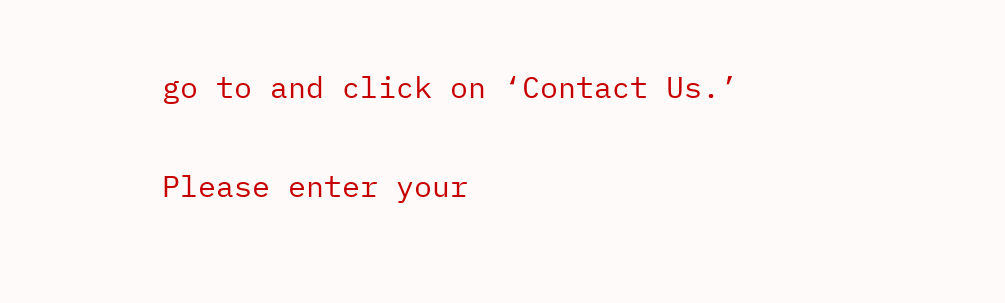go to and click on ‘Contact Us.’


Please enter your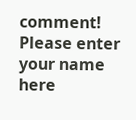comment!
Please enter your name here